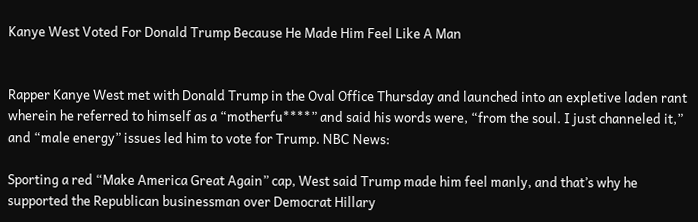Kanye West Voted For Donald Trump Because He Made Him Feel Like A Man


Rapper Kanye West met with Donald Trump in the Oval Office Thursday and launched into an expletive laden rant wherein he referred to himself as a “motherfu****” and said his words were, “from the soul. I just channeled it,” and “male energy” issues led him to vote for Trump. NBC News:

Sporting a red “Make America Great Again” cap, West said Trump made him feel manly, and that’s why he supported the Republican businessman over Democrat Hillary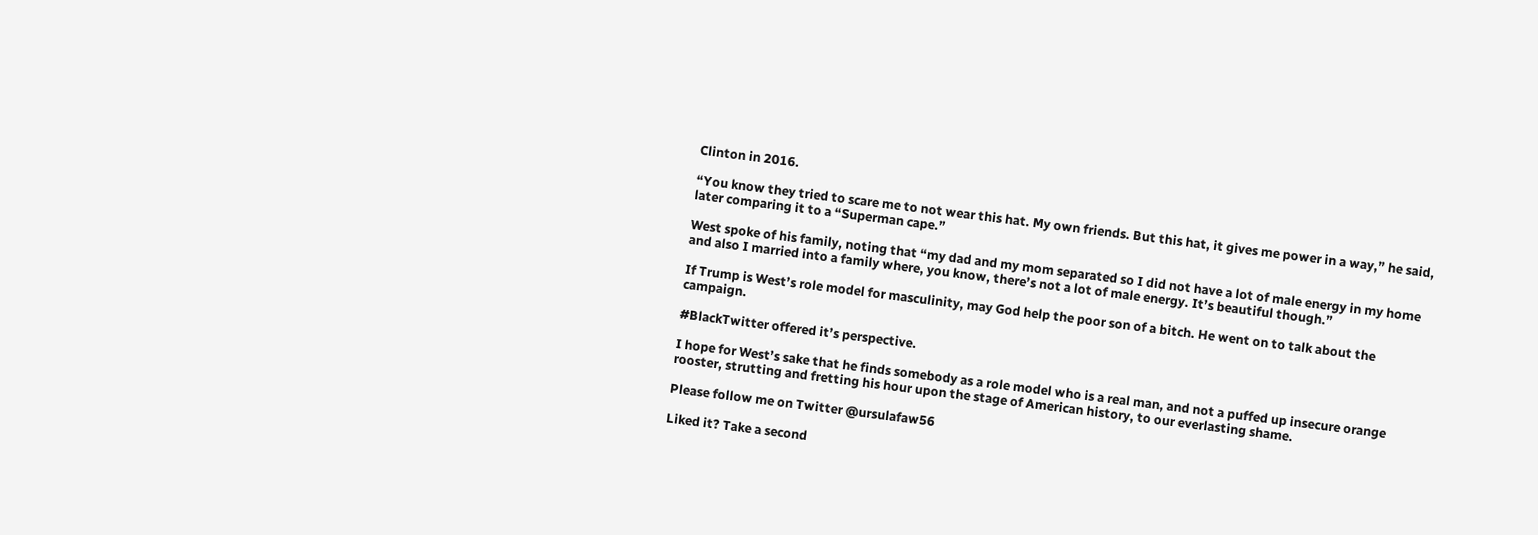Clinton in 2016.

“You know they tried to scare me to not wear this hat. My own friends. But this hat, it gives me power in a way,” he said, later comparing it to a “Superman cape.”

West spoke of his family, noting that “my dad and my mom separated so I did not have a lot of male energy in my home and also I married into a family where, you know, there’s not a lot of male energy. It’s beautiful though.”

If Trump is West’s role model for masculinity, may God help the poor son of a bitch. He went on to talk about the campaign.

#BlackTwitter offered it’s perspective.

I hope for West’s sake that he finds somebody as a role model who is a real man, and not a puffed up insecure orange rooster, strutting and fretting his hour upon the stage of American history, to our everlasting shame.

Please follow me on Twitter @ursulafaw56

Liked it? Take a second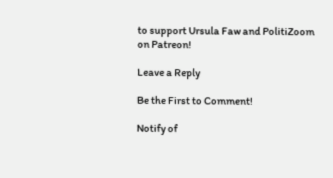to support Ursula Faw and PolitiZoom on Patreon!

Leave a Reply

Be the First to Comment!

Notify of